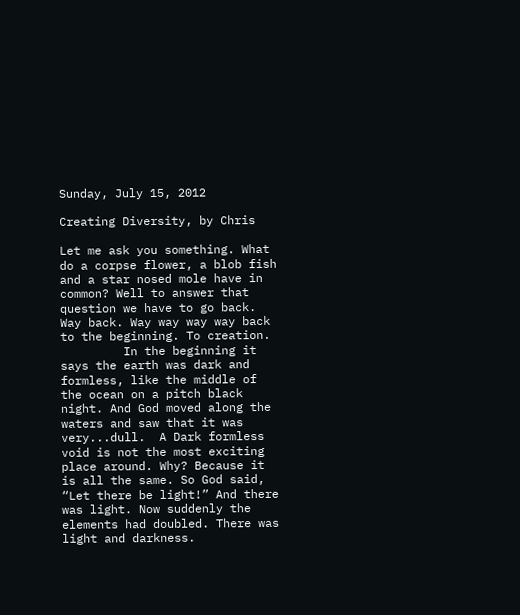Sunday, July 15, 2012

Creating Diversity, by Chris

Let me ask you something. What do a corpse flower, a blob fish and a star nosed mole have in common? Well to answer that question we have to go back. Way back. Way way way way back to the beginning. To creation.
         In the beginning it says the earth was dark and formless, like the middle of the ocean on a pitch black night. And God moved along the waters and saw that it was very...dull.  A Dark formless void is not the most exciting place around. Why? Because it is all the same. So God said, “Let there be light!” And there was light. Now suddenly the elements had doubled. There was light and darkness.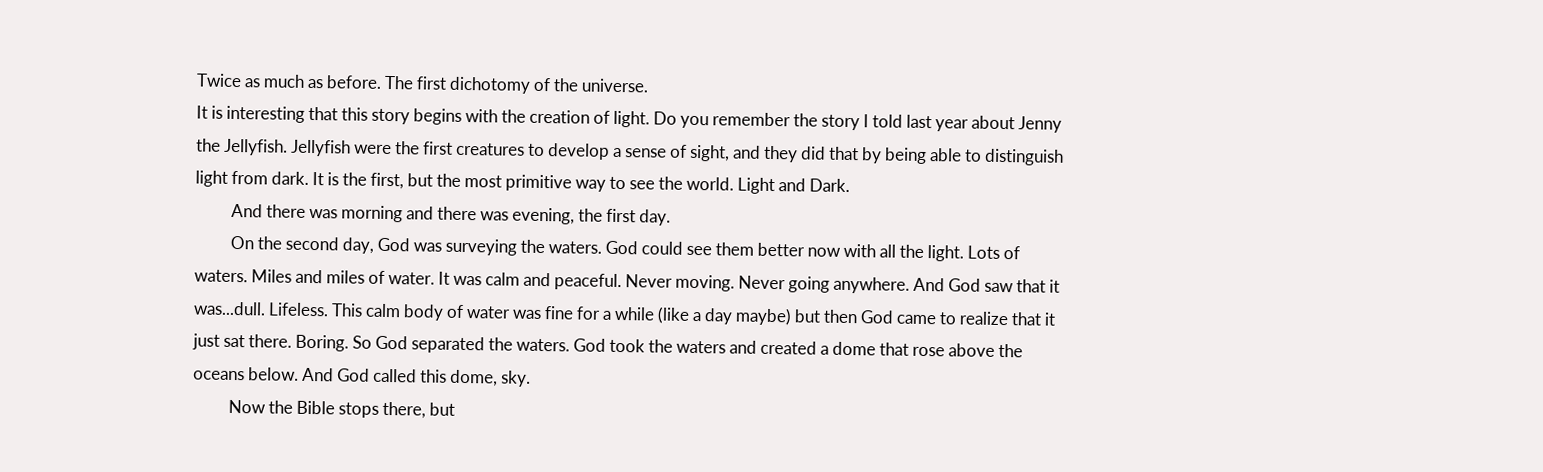Twice as much as before. The first dichotomy of the universe.
It is interesting that this story begins with the creation of light. Do you remember the story I told last year about Jenny the Jellyfish. Jellyfish were the first creatures to develop a sense of sight, and they did that by being able to distinguish light from dark. It is the first, but the most primitive way to see the world. Light and Dark.
         And there was morning and there was evening, the first day.
         On the second day, God was surveying the waters. God could see them better now with all the light. Lots of waters. Miles and miles of water. It was calm and peaceful. Never moving. Never going anywhere. And God saw that it was...dull. Lifeless. This calm body of water was fine for a while (like a day maybe) but then God came to realize that it just sat there. Boring. So God separated the waters. God took the waters and created a dome that rose above the oceans below. And God called this dome, sky.
         Now the Bible stops there, but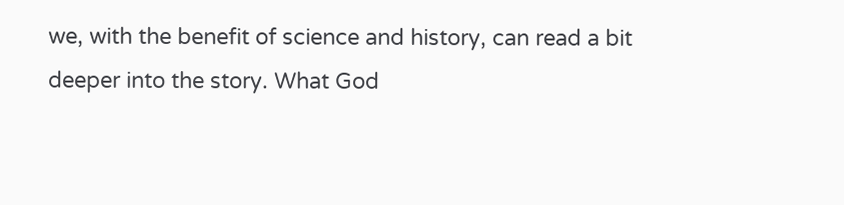we, with the benefit of science and history, can read a bit deeper into the story. What God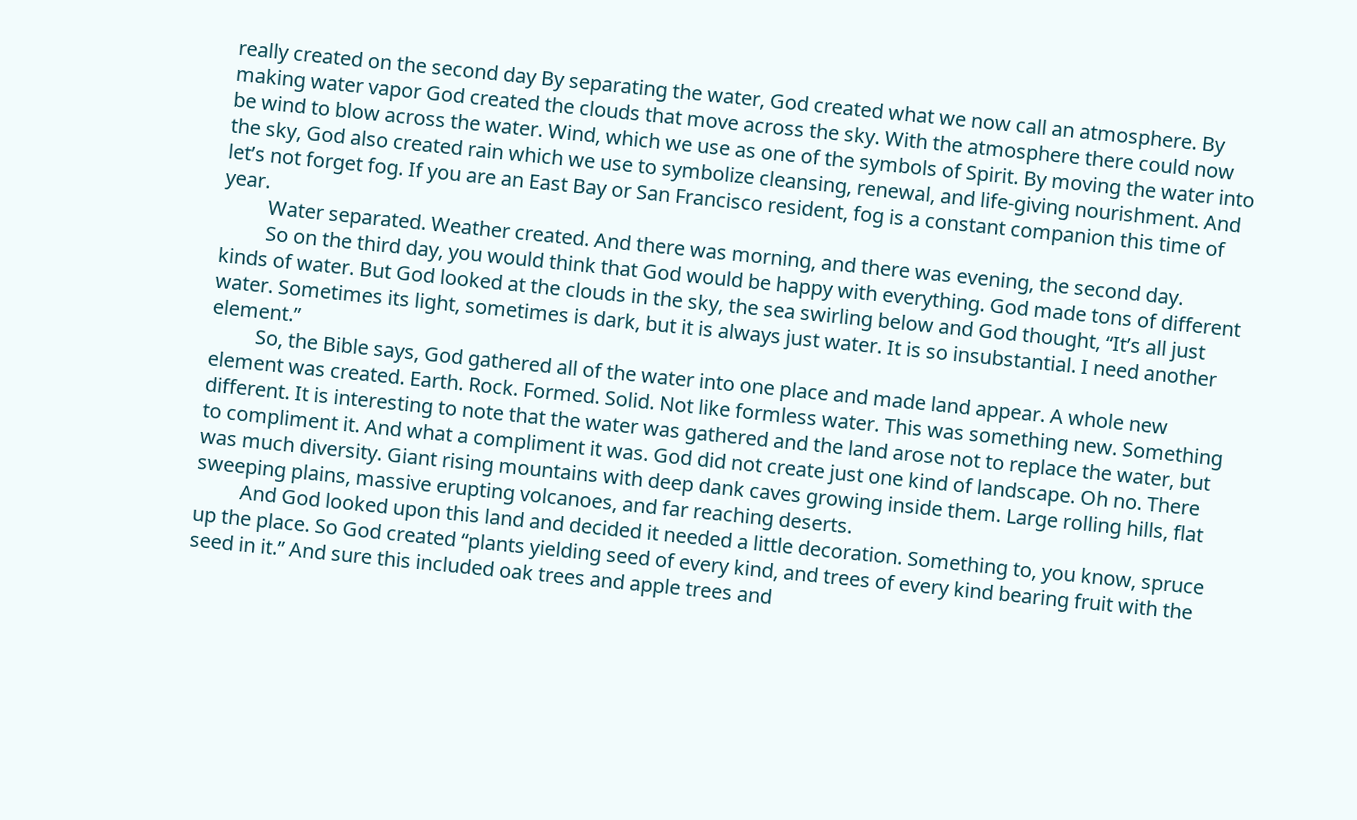really created on the second day By separating the water, God created what we now call an atmosphere. By making water vapor God created the clouds that move across the sky. With the atmosphere there could now be wind to blow across the water. Wind, which we use as one of the symbols of Spirit. By moving the water into the sky, God also created rain which we use to symbolize cleansing, renewal, and life-giving nourishment. And let’s not forget fog. If you are an East Bay or San Francisco resident, fog is a constant companion this time of year.
         Water separated. Weather created. And there was morning, and there was evening, the second day.
         So on the third day, you would think that God would be happy with everything. God made tons of different kinds of water. But God looked at the clouds in the sky, the sea swirling below and God thought, “It’s all just water. Sometimes its light, sometimes is dark, but it is always just water. It is so insubstantial. I need another element.”
         So, the Bible says, God gathered all of the water into one place and made land appear. A whole new element was created. Earth. Rock. Formed. Solid. Not like formless water. This was something new. Something different. It is interesting to note that the water was gathered and the land arose not to replace the water, but to compliment it. And what a compliment it was. God did not create just one kind of landscape. Oh no. There was much diversity. Giant rising mountains with deep dank caves growing inside them. Large rolling hills, flat sweeping plains, massive erupting volcanoes, and far reaching deserts.
         And God looked upon this land and decided it needed a little decoration. Something to, you know, spruce up the place. So God created “plants yielding seed of every kind, and trees of every kind bearing fruit with the seed in it.” And sure this included oak trees and apple trees and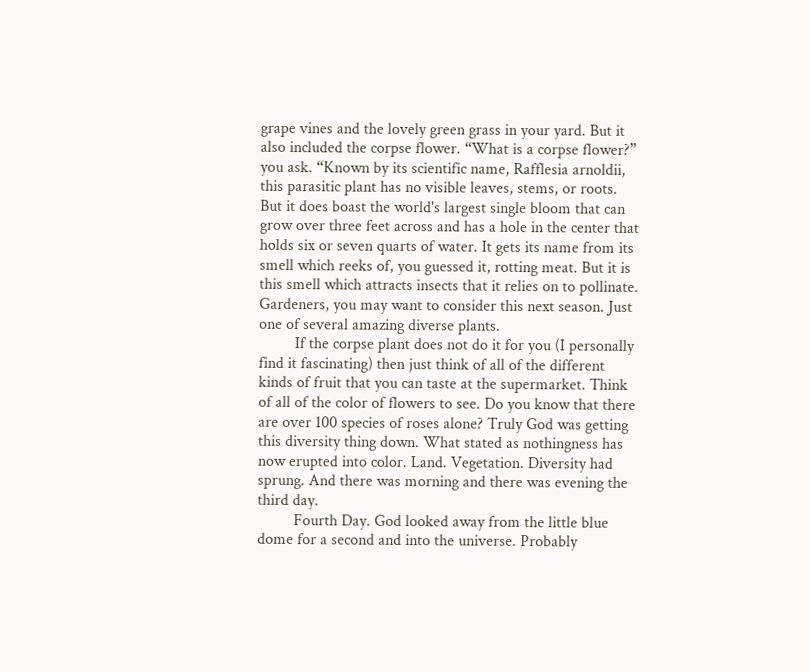grape vines and the lovely green grass in your yard. But it also included the corpse flower. “What is a corpse flower?” you ask. “Known by its scientific name, Rafflesia arnoldii, this parasitic plant has no visible leaves, stems, or roots. But it does boast the world's largest single bloom that can grow over three feet across and has a hole in the center that holds six or seven quarts of water. It gets its name from its smell which reeks of, you guessed it, rotting meat. But it is this smell which attracts insects that it relies on to pollinate. Gardeners, you may want to consider this next season. Just one of several amazing diverse plants.
         If the corpse plant does not do it for you (I personally find it fascinating) then just think of all of the different kinds of fruit that you can taste at the supermarket. Think of all of the color of flowers to see. Do you know that there are over 100 species of roses alone? Truly God was getting this diversity thing down. What stated as nothingness has now erupted into color. Land. Vegetation. Diversity had sprung. And there was morning and there was evening the third day.
         Fourth Day. God looked away from the little blue dome for a second and into the universe. Probably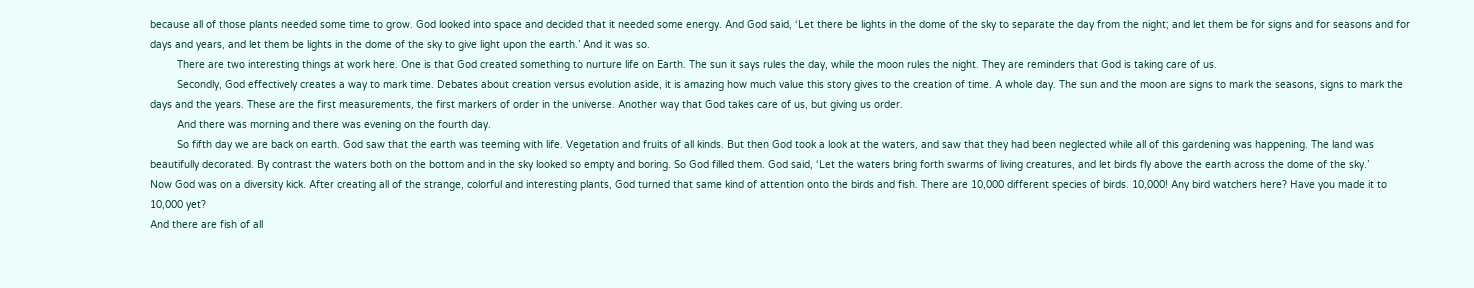because all of those plants needed some time to grow. God looked into space and decided that it needed some energy. And God said, ‘Let there be lights in the dome of the sky to separate the day from the night; and let them be for signs and for seasons and for days and years, and let them be lights in the dome of the sky to give light upon the earth.’ And it was so.
         There are two interesting things at work here. One is that God created something to nurture life on Earth. The sun it says rules the day, while the moon rules the night. They are reminders that God is taking care of us.
         Secondly, God effectively creates a way to mark time. Debates about creation versus evolution aside, it is amazing how much value this story gives to the creation of time. A whole day. The sun and the moon are signs to mark the seasons, signs to mark the days and the years. These are the first measurements, the first markers of order in the universe. Another way that God takes care of us, but giving us order.
         And there was morning and there was evening on the fourth day.
         So fifth day we are back on earth. God saw that the earth was teeming with life. Vegetation and fruits of all kinds. But then God took a look at the waters, and saw that they had been neglected while all of this gardening was happening. The land was beautifully decorated. By contrast the waters both on the bottom and in the sky looked so empty and boring. So God filled them. God said, ‘Let the waters bring forth swarms of living creatures, and let birds fly above the earth across the dome of the sky.’
Now God was on a diversity kick. After creating all of the strange, colorful and interesting plants, God turned that same kind of attention onto the birds and fish. There are 10,000 different species of birds. 10,000! Any bird watchers here? Have you made it to 10,000 yet?
And there are fish of all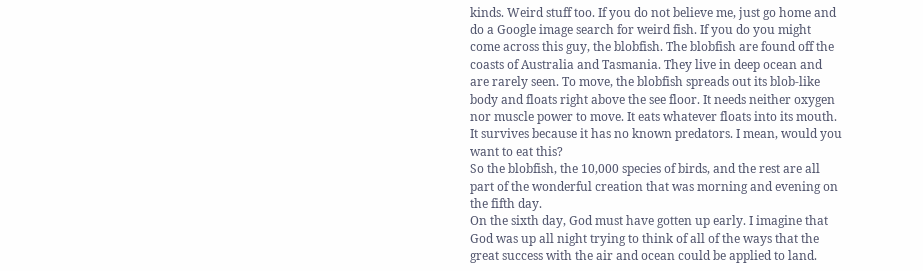kinds. Weird stuff too. If you do not believe me, just go home and do a Google image search for weird fish. If you do you might come across this guy, the blobfish. The blobfish are found off the coasts of Australia and Tasmania. They live in deep ocean and are rarely seen. To move, the blobfish spreads out its blob-like body and floats right above the see floor. It needs neither oxygen nor muscle power to move. It eats whatever floats into its mouth. It survives because it has no known predators. I mean, would you want to eat this?
So the blobfish, the 10,000 species of birds, and the rest are all part of the wonderful creation that was morning and evening on the fifth day.
On the sixth day, God must have gotten up early. I imagine that God was up all night trying to think of all of the ways that the great success with the air and ocean could be applied to land.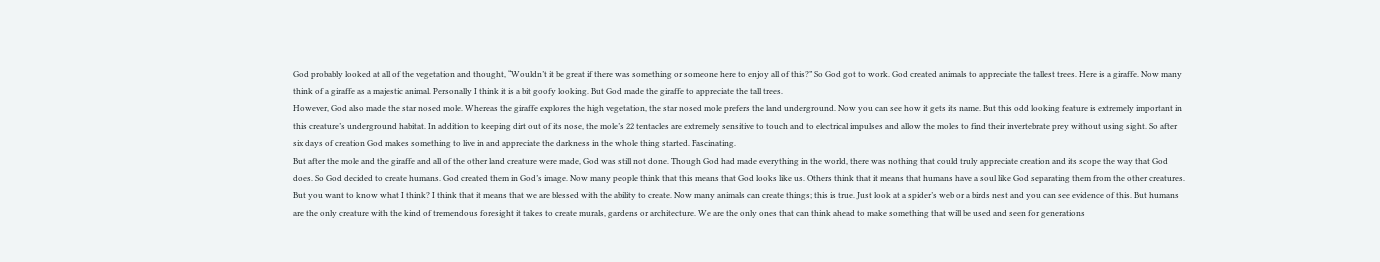God probably looked at all of the vegetation and thought, “Wouldn’t it be great if there was something or someone here to enjoy all of this?” So God got to work. God created animals to appreciate the tallest trees. Here is a giraffe. Now many think of a giraffe as a majestic animal. Personally I think it is a bit goofy looking. But God made the giraffe to appreciate the tall trees.
However, God also made the star nosed mole. Whereas the giraffe explores the high vegetation, the star nosed mole prefers the land underground. Now you can see how it gets its name. But this odd looking feature is extremely important in this creature’s underground habitat. In addition to keeping dirt out of its nose, the mole’s 22 tentacles are extremely sensitive to touch and to electrical impulses and allow the moles to find their invertebrate prey without using sight. So after six days of creation God makes something to live in and appreciate the darkness in the whole thing started. Fascinating.
But after the mole and the giraffe and all of the other land creature were made, God was still not done. Though God had made everything in the world, there was nothing that could truly appreciate creation and its scope the way that God does. So God decided to create humans. God created them in God’s image. Now many people think that this means that God looks like us. Others think that it means that humans have a soul like God separating them from the other creatures. But you want to know what I think? I think that it means that we are blessed with the ability to create. Now many animals can create things; this is true. Just look at a spider’s web or a birds nest and you can see evidence of this. But humans are the only creature with the kind of tremendous foresight it takes to create murals, gardens or architecture. We are the only ones that can think ahead to make something that will be used and seen for generations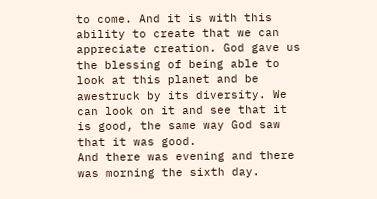to come. And it is with this ability to create that we can appreciate creation. God gave us the blessing of being able to look at this planet and be awestruck by its diversity. We can look on it and see that it is good, the same way God saw that it was good.
And there was evening and there was morning the sixth day.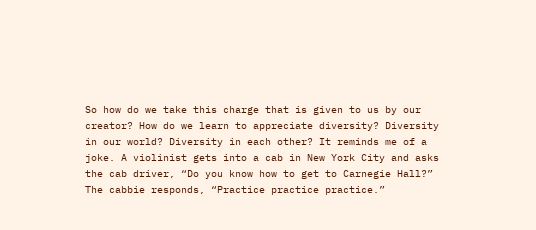So how do we take this charge that is given to us by our creator? How do we learn to appreciate diversity? Diversity in our world? Diversity in each other? It reminds me of a joke. A violinist gets into a cab in New York City and asks the cab driver, “Do you know how to get to Carnegie Hall?” The cabbie responds, “Practice practice practice.”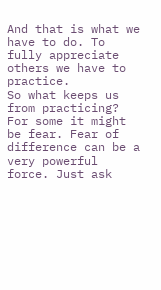And that is what we have to do. To fully appreciate others we have to practice.
So what keeps us from practicing? For some it might be fear. Fear of difference can be a very powerful force. Just ask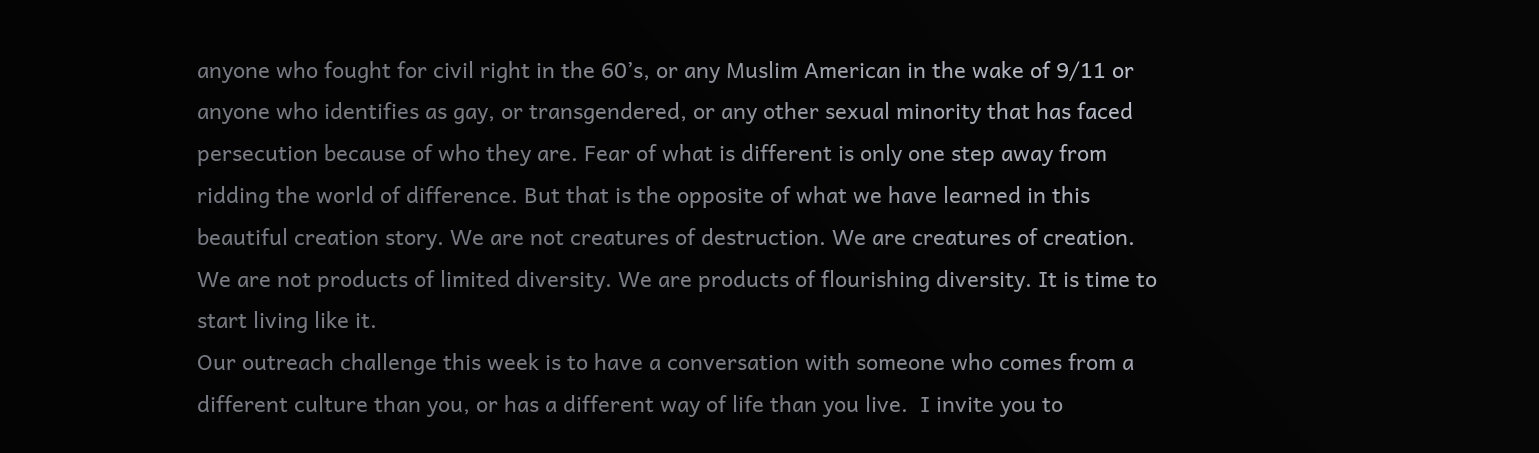anyone who fought for civil right in the 60’s, or any Muslim American in the wake of 9/11 or anyone who identifies as gay, or transgendered, or any other sexual minority that has faced persecution because of who they are. Fear of what is different is only one step away from ridding the world of difference. But that is the opposite of what we have learned in this beautiful creation story. We are not creatures of destruction. We are creatures of creation. We are not products of limited diversity. We are products of flourishing diversity. It is time to start living like it.
Our outreach challenge this week is to have a conversation with someone who comes from a different culture than you, or has a different way of life than you live.  I invite you to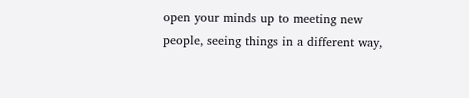open your minds up to meeting new people, seeing things in a different way,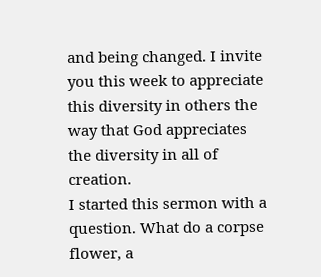and being changed. I invite you this week to appreciate this diversity in others the way that God appreciates the diversity in all of creation.
I started this sermon with a question. What do a corpse flower, a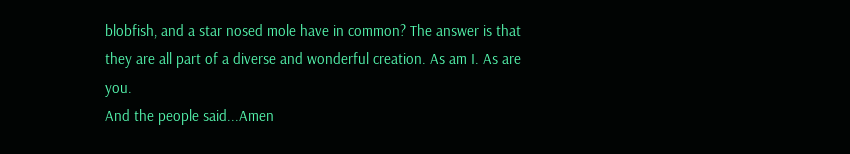blobfish, and a star nosed mole have in common? The answer is that they are all part of a diverse and wonderful creation. As am I. As are you.
And the people said...Amen